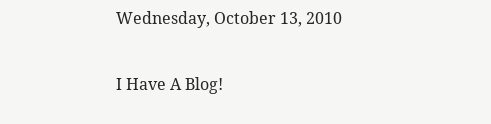Wednesday, October 13, 2010

I Have A Blog!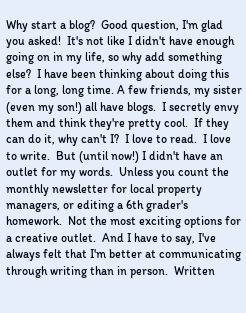Why start a blog?  Good question, I'm glad you asked!  It's not like I didn't have enough going on in my life, so why add something else?  I have been thinking about doing this for a long, long time. A few friends, my sister (even my son!) all have blogs.  I secretly envy them and think they're pretty cool.  If they can do it, why can't I?  I love to read.  I love to write.  But (until now!) I didn't have an outlet for my words.  Unless you count the monthly newsletter for local property managers, or editing a 6th grader's homework.  Not the most exciting options for a creative outlet.  And I have to say, I've always felt that I'm better at communicating through writing than in person.  Written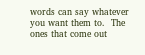words can say whatever you want them to.  The ones that come out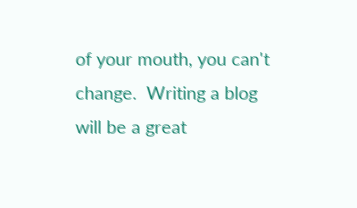of your mouth, you can't change.  Writing a blog will be a great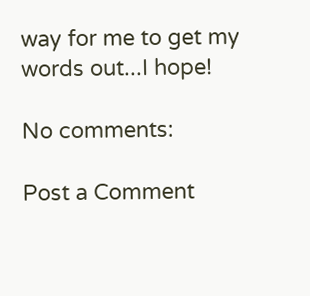way for me to get my words out...I hope!

No comments:

Post a Comment